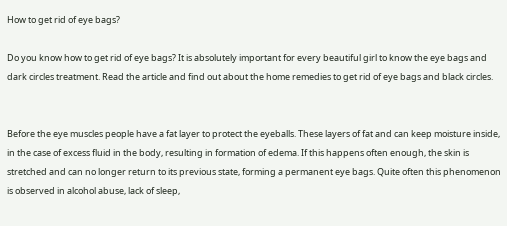How to get rid of eye bags?

Do you know how to get rid of eye bags? It is absolutely important for every beautiful girl to know the eye bags and dark circles treatment. Read the article and find out about the home remedies to get rid of eye bags and black circles.


Before the eye muscles people have a fat layer to protect the eyeballs. These layers of fat and can keep moisture inside, in the case of excess fluid in the body, resulting in formation of edema. If this happens often enough, the skin is stretched and can no longer return to its previous state, forming a permanent eye bags. Quite often this phenomenon is observed in alcohol abuse, lack of sleep,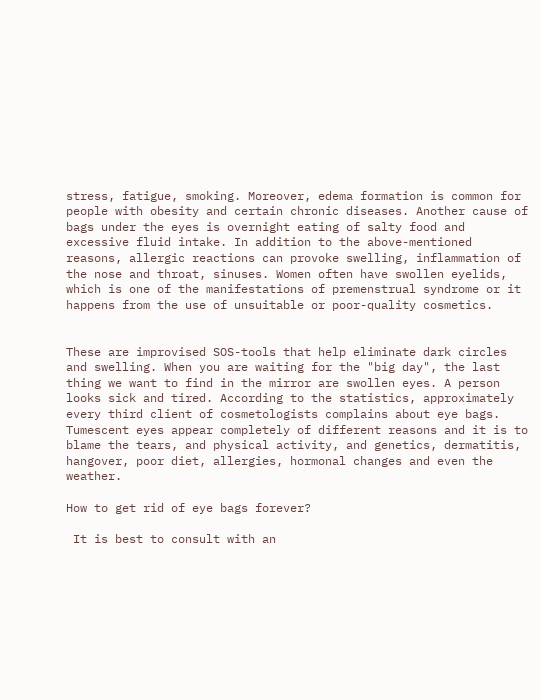stress, fatigue, smoking. Moreover, edema formation is common for people with obesity and certain chronic diseases. Another cause of bags under the eyes is overnight eating of salty food and excessive fluid intake. In addition to the above-mentioned reasons, allergic reactions can provoke swelling, inflammation of the nose and throat, sinuses. Women often have swollen eyelids, which is one of the manifestations of premenstrual syndrome or it happens from the use of unsuitable or poor-quality cosmetics.


These are improvised SOS-tools that help eliminate dark circles and swelling. When you are waiting for the "big day", the last thing we want to find in the mirror are swollen eyes. A person looks sick and tired. According to the statistics, approximately every third client of cosmetologists complains about eye bags. Tumescent eyes appear completely of different reasons and it is to blame the tears, and physical activity, and genetics, dermatitis, hangover, poor diet, allergies, hormonal changes and even the weather.

How to get rid of eye bags forever?

 It is best to consult with an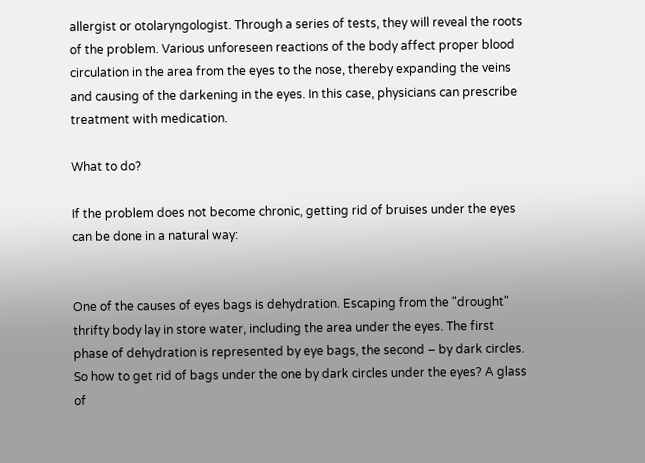allergist or otolaryngologist. Through a series of tests, they will reveal the roots of the problem. Various unforeseen reactions of the body affect proper blood circulation in the area from the eyes to the nose, thereby expanding the veins and causing of the darkening in the eyes. In this case, physicians can prescribe treatment with medication.

What to do?

If the problem does not become chronic, getting rid of bruises under the eyes can be done in a natural way:


One of the causes of eyes bags is dehydration. Escaping from the "drought" thrifty body lay in store water, including the area under the eyes. The first phase of dehydration is represented by eye bags, the second – by dark circles. So how to get rid of bags under the one by dark circles under the eyes? A glass of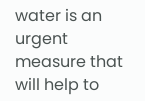water is an urgent measure that will help to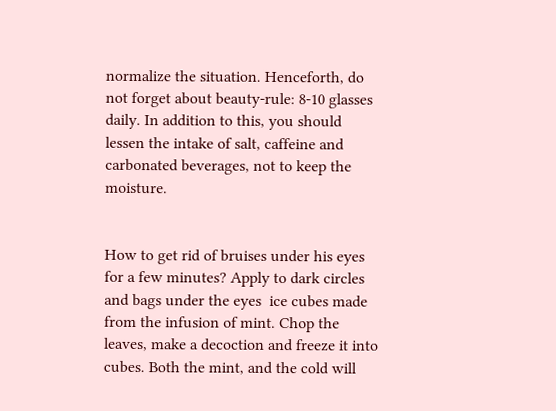normalize the situation. Henceforth, do not forget about beauty-rule: 8-10 glasses daily. In addition to this, you should lessen the intake of salt, caffeine and carbonated beverages, not to keep the moisture.


How to get rid of bruises under his eyes for a few minutes? Apply to dark circles and bags under the eyes  ice cubes made from the infusion of mint. Chop the leaves, make a decoction and freeze it into cubes. Both the mint, and the cold will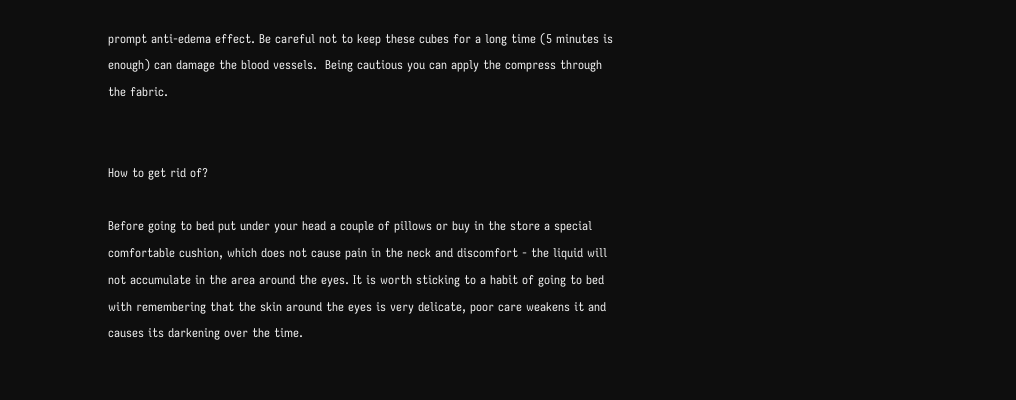prompt anti-edema effect. Be careful not to keep these cubes for a long time (5 minutes is enough) can damage the blood vessels.  Being cautious you can apply the compress through the fabric.


How to get rid of?

Before going to bed put under your head a couple of pillows or buy in the store a special comfortable cushion, which does not cause pain in the neck and discomfort - the liquid will not accumulate in the area around the eyes. It is worth sticking to a habit of going to bed with remembering that the skin around the eyes is very delicate, poor care weakens it and causes its darkening over the time.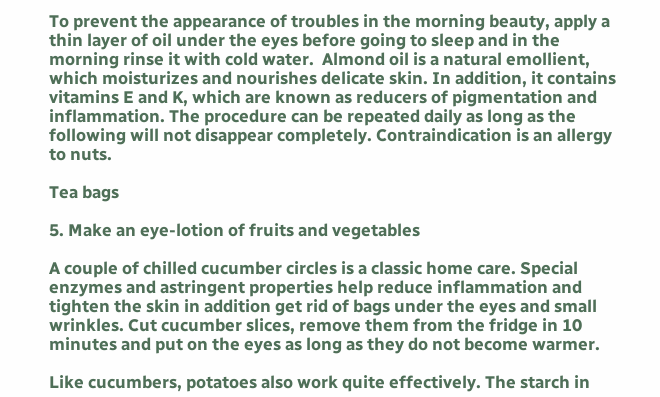To prevent the appearance of troubles in the morning beauty, apply a thin layer of oil under the eyes before going to sleep and in the morning rinse it with cold water.  Almond oil is a natural emollient, which moisturizes and nourishes delicate skin. In addition, it contains vitamins E and K, which are known as reducers of pigmentation and inflammation. The procedure can be repeated daily as long as the following will not disappear completely. Contraindication is an allergy to nuts.

Tea bags

5. Make an eye-lotion of fruits and vegetables

A couple of chilled cucumber circles is a classic home care. Special enzymes and astringent properties help reduce inflammation and tighten the skin in addition get rid of bags under the eyes and small wrinkles. Cut cucumber slices, remove them from the fridge in 10 minutes and put on the eyes as long as they do not become warmer.

Like cucumbers, potatoes also work quite effectively. The starch in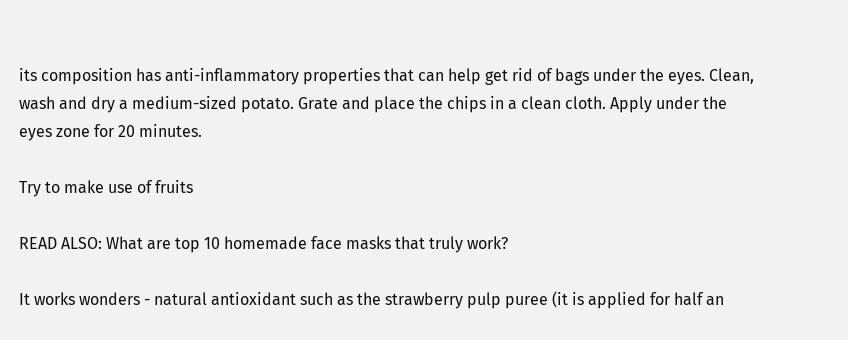its composition has anti-inflammatory properties that can help get rid of bags under the eyes. Clean, wash and dry a medium-sized potato. Grate and place the chips in a clean cloth. Apply under the eyes zone for 20 minutes.

Try to make use of fruits

READ ALSO: What are top 10 homemade face masks that truly work?

It works wonders - natural antioxidant such as the strawberry pulp puree (it is applied for half an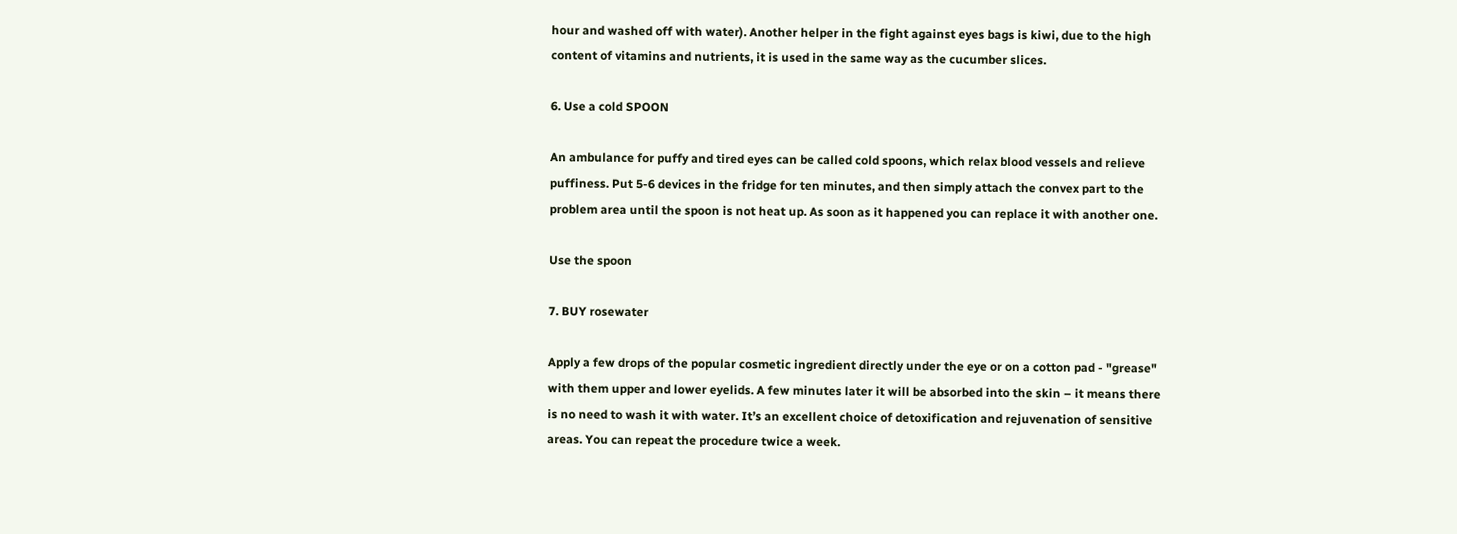hour and washed off with water). Another helper in the fight against eyes bags is kiwi, due to the high content of vitamins and nutrients, it is used in the same way as the cucumber slices.

6. Use a cold SPOON

An ambulance for puffy and tired eyes can be called cold spoons, which relax blood vessels and relieve puffiness. Put 5-6 devices in the fridge for ten minutes, and then simply attach the convex part to the problem area until the spoon is not heat up. As soon as it happened you can replace it with another one.

Use the spoon

7. BUY rosewater

Apply a few drops of the popular cosmetic ingredient directly under the eye or on a cotton pad - "grease" with them upper and lower eyelids. A few minutes later it will be absorbed into the skin – it means there is no need to wash it with water. It’s an excellent choice of detoxification and rejuvenation of sensitive areas. You can repeat the procedure twice a week.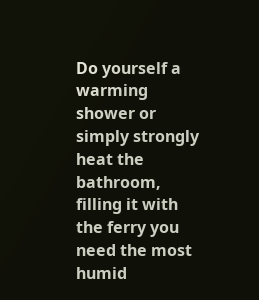Do yourself a warming shower or simply strongly heat the bathroom, filling it with the ferry you need the most humid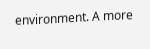environment. A more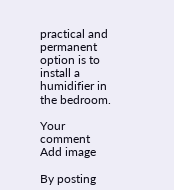practical and permanent option is to install a humidifier in the bedroom.

Your comment
Add image

By posting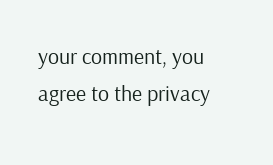your comment, you agree to the privacy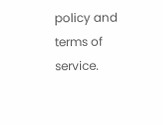policy and terms of service.